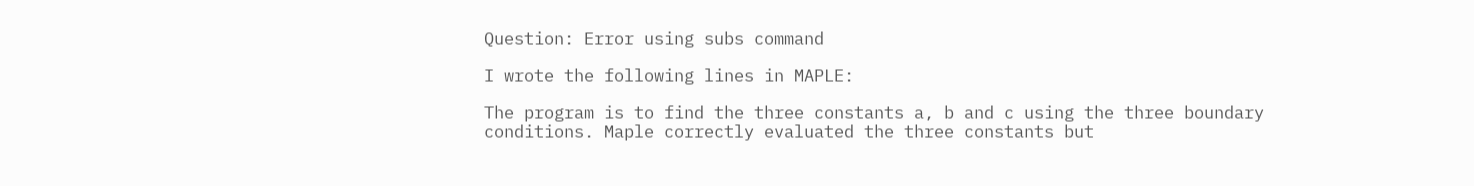Question: Error using subs command

I wrote the following lines in MAPLE:

The program is to find the three constants a, b and c using the three boundary conditions. Maple correctly evaluated the three constants but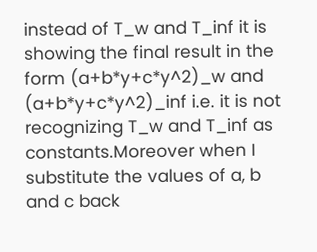instead of T_w and T_inf it is showing the final result in the form (a+b*y+c*y^2)_w and (a+b*y+c*y^2)_inf i.e. it is not recognizing T_w and T_inf as constants.Moreover when I substitute the values of a, b and c back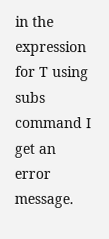in the expression for T using subs command I get an error message.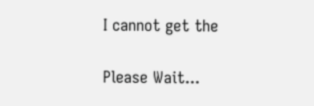I cannot get the

Please Wait...